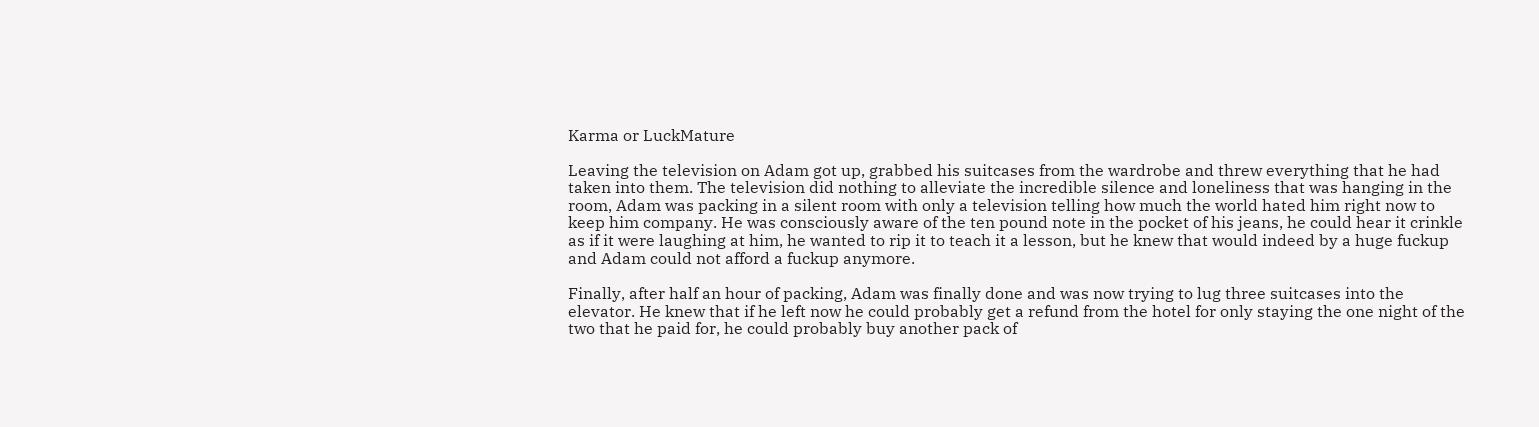Karma or LuckMature

Leaving the television on Adam got up, grabbed his suitcases from the wardrobe and threw everything that he had taken into them. The television did nothing to alleviate the incredible silence and loneliness that was hanging in the room, Adam was packing in a silent room with only a television telling how much the world hated him right now to keep him company. He was consciously aware of the ten pound note in the pocket of his jeans, he could hear it crinkle as if it were laughing at him, he wanted to rip it to teach it a lesson, but he knew that would indeed by a huge fuckup and Adam could not afford a fuckup anymore.

Finally, after half an hour of packing, Adam was finally done and was now trying to lug three suitcases into the elevator. He knew that if he left now he could probably get a refund from the hotel for only staying the one night of the two that he paid for, he could probably buy another pack of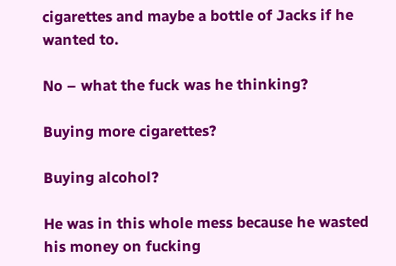cigarettes and maybe a bottle of Jacks if he wanted to.

No – what the fuck was he thinking?

Buying more cigarettes?

Buying alcohol?

He was in this whole mess because he wasted his money on fucking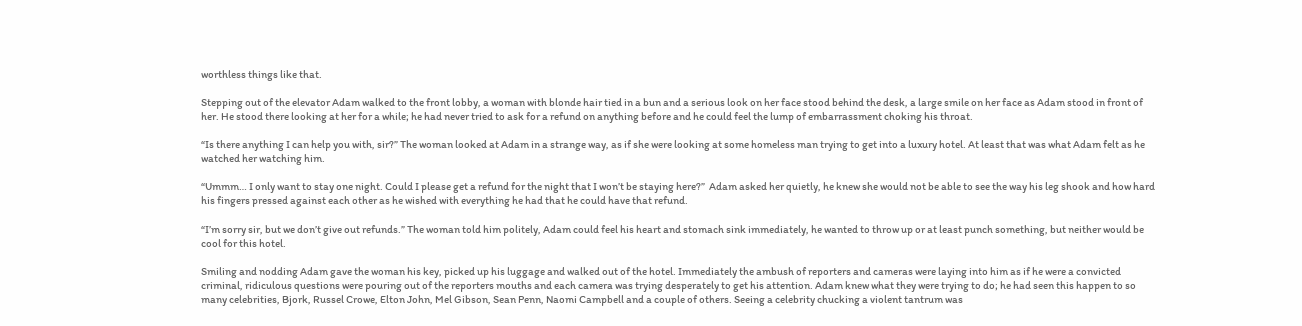worthless things like that.

Stepping out of the elevator Adam walked to the front lobby, a woman with blonde hair tied in a bun and a serious look on her face stood behind the desk, a large smile on her face as Adam stood in front of her. He stood there looking at her for a while; he had never tried to ask for a refund on anything before and he could feel the lump of embarrassment choking his throat.

“Is there anything I can help you with, sir?” The woman looked at Adam in a strange way, as if she were looking at some homeless man trying to get into a luxury hotel. At least that was what Adam felt as he watched her watching him.

“Ummm… I only want to stay one night. Could I please get a refund for the night that I won’t be staying here?”  Adam asked her quietly, he knew she would not be able to see the way his leg shook and how hard his fingers pressed against each other as he wished with everything he had that he could have that refund.

“I’m sorry sir, but we don’t give out refunds.” The woman told him politely, Adam could feel his heart and stomach sink immediately, he wanted to throw up or at least punch something, but neither would be cool for this hotel.

Smiling and nodding Adam gave the woman his key, picked up his luggage and walked out of the hotel. Immediately the ambush of reporters and cameras were laying into him as if he were a convicted criminal, ridiculous questions were pouring out of the reporters mouths and each camera was trying desperately to get his attention. Adam knew what they were trying to do; he had seen this happen to so many celebrities, Bjork, Russel Crowe, Elton John, Mel Gibson, Sean Penn, Naomi Campbell and a couple of others. Seeing a celebrity chucking a violent tantrum was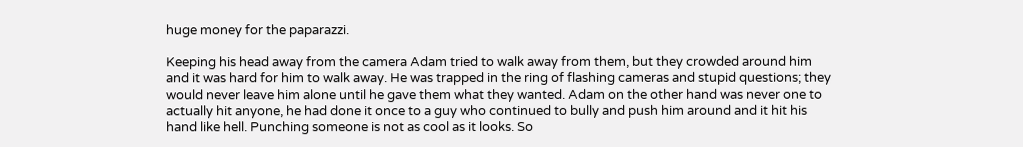huge money for the paparazzi.

Keeping his head away from the camera Adam tried to walk away from them, but they crowded around him and it was hard for him to walk away. He was trapped in the ring of flashing cameras and stupid questions; they would never leave him alone until he gave them what they wanted. Adam on the other hand was never one to actually hit anyone, he had done it once to a guy who continued to bully and push him around and it hit his hand like hell. Punching someone is not as cool as it looks. So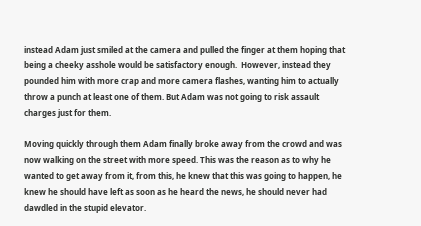instead Adam just smiled at the camera and pulled the finger at them hoping that being a cheeky asshole would be satisfactory enough.  However, instead they pounded him with more crap and more camera flashes, wanting him to actually throw a punch at least one of them. But Adam was not going to risk assault charges just for them.

Moving quickly through them Adam finally broke away from the crowd and was now walking on the street with more speed. This was the reason as to why he wanted to get away from it, from this, he knew that this was going to happen, he knew he should have left as soon as he heard the news, he should never had dawdled in the stupid elevator.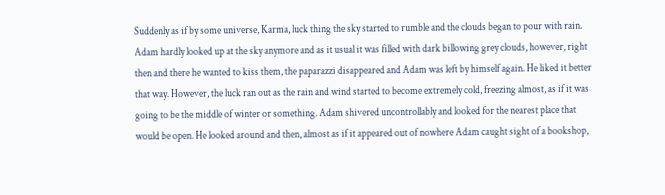Suddenly as if by some universe, Karma, luck thing the sky started to rumble and the clouds began to pour with rain. Adam hardly looked up at the sky anymore and as it usual it was filled with dark billowing grey clouds, however, right then and there he wanted to kiss them, the paparazzi disappeared and Adam was left by himself again. He liked it better that way. However, the luck ran out as the rain and wind started to become extremely cold, freezing almost, as if it was going to be the middle of winter or something. Adam shivered uncontrollably and looked for the nearest place that would be open. He looked around and then, almost as if it appeared out of nowhere Adam caught sight of a bookshop,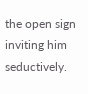the open sign inviting him seductively.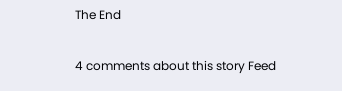The End

4 comments about this story Feed